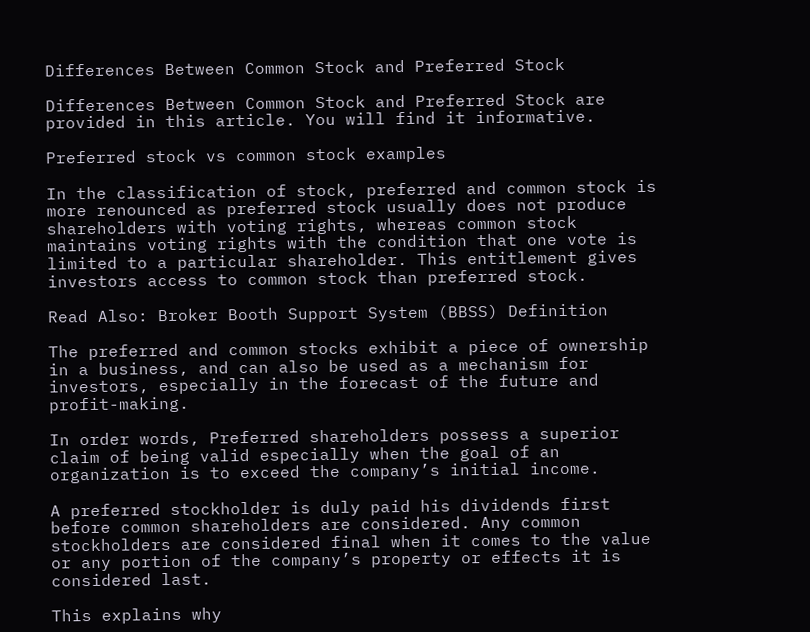Differences Between Common Stock and Preferred Stock

Differences Between Common Stock and Preferred Stock are provided in this article. You will find it informative.

Preferred stock vs common stock examples

In the classification of stock, preferred and common stock is more renounced as preferred stock usually does not produce shareholders with voting rights, whereas common stock maintains voting rights with the condition that one vote is limited to a particular shareholder. This entitlement gives investors access to common stock than preferred stock.

Read Also: Broker Booth Support System (BBSS) Definition

The preferred and common stocks exhibit a piece of ownership in a business, and can also be used as a mechanism for investors, especially in the forecast of the future and profit-making.

In order words, Preferred shareholders possess a superior claim of being valid especially when the goal of an organization is to exceed the company’s initial income.

A preferred stockholder is duly paid his dividends first before common shareholders are considered. Any common stockholders are considered final when it comes to the value or any portion of the company’s property or effects it is considered last.

This explains why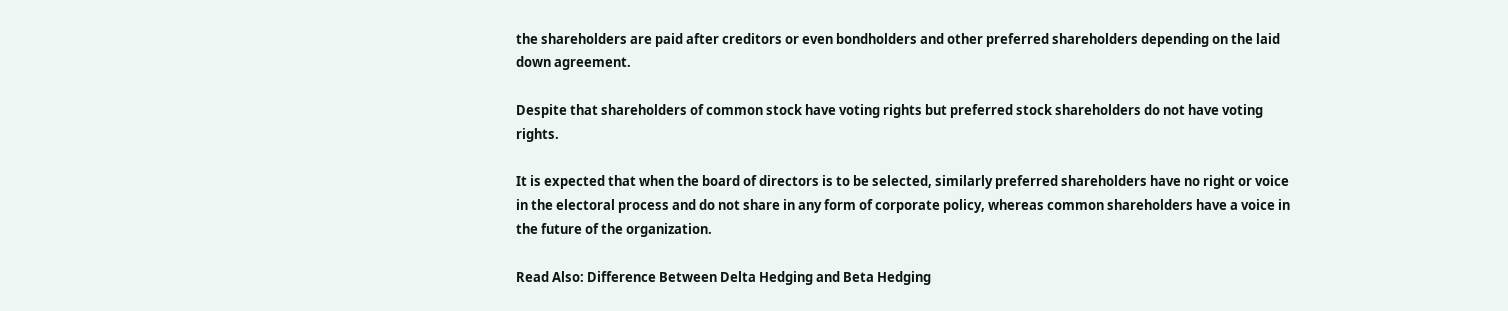the shareholders are paid after creditors or even bondholders and other preferred shareholders depending on the laid down agreement.

Despite that shareholders of common stock have voting rights but preferred stock shareholders do not have voting rights.

It is expected that when the board of directors is to be selected, similarly preferred shareholders have no right or voice in the electoral process and do not share in any form of corporate policy, whereas common shareholders have a voice in the future of the organization.

Read Also: Difference Between Delta Hedging and Beta Hedging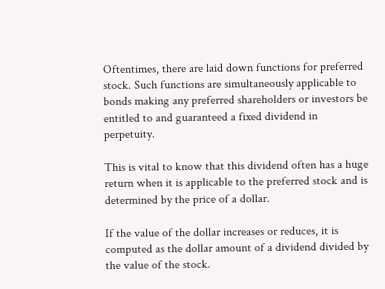Oftentimes, there are laid down functions for preferred stock. Such functions are simultaneously applicable to bonds making any preferred shareholders or investors be entitled to and guaranteed a fixed dividend in perpetuity.

This is vital to know that this dividend often has a huge return when it is applicable to the preferred stock and is determined by the price of a dollar.

If the value of the dollar increases or reduces, it is computed as the dollar amount of a dividend divided by the value of the stock.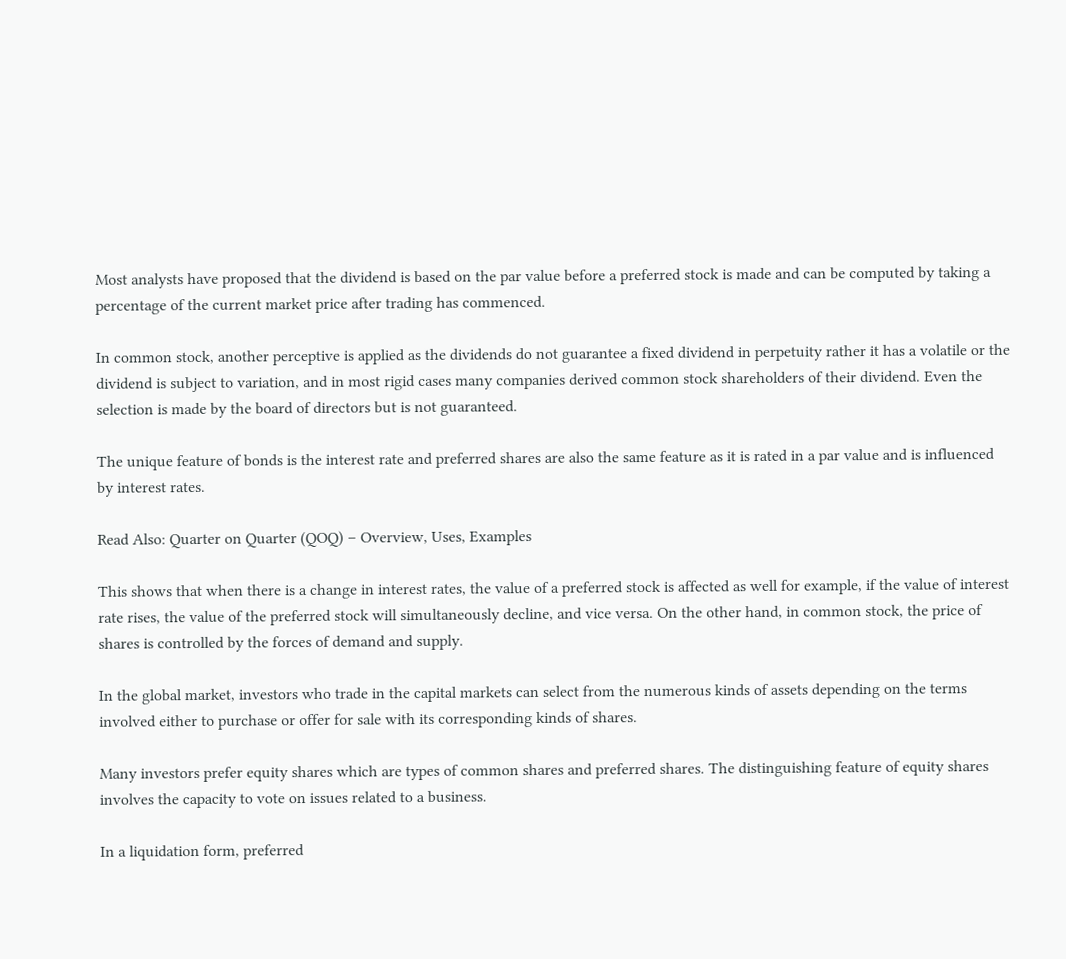Most analysts have proposed that the dividend is based on the par value before a preferred stock is made and can be computed by taking a percentage of the current market price after trading has commenced.

In common stock, another perceptive is applied as the dividends do not guarantee a fixed dividend in perpetuity rather it has a volatile or the dividend is subject to variation, and in most rigid cases many companies derived common stock shareholders of their dividend. Even the selection is made by the board of directors but is not guaranteed.

The unique feature of bonds is the interest rate and preferred shares are also the same feature as it is rated in a par value and is influenced by interest rates.

Read Also: Quarter on Quarter (QOQ) – Overview, Uses, Examples

This shows that when there is a change in interest rates, the value of a preferred stock is affected as well for example, if the value of interest rate rises, the value of the preferred stock will simultaneously decline, and vice versa. On the other hand, in common stock, the price of shares is controlled by the forces of demand and supply.

In the global market, investors who trade in the capital markets can select from the numerous kinds of assets depending on the terms involved either to purchase or offer for sale with its corresponding kinds of shares.

Many investors prefer equity shares which are types of common shares and preferred shares. The distinguishing feature of equity shares involves the capacity to vote on issues related to a business.

In a liquidation form, preferred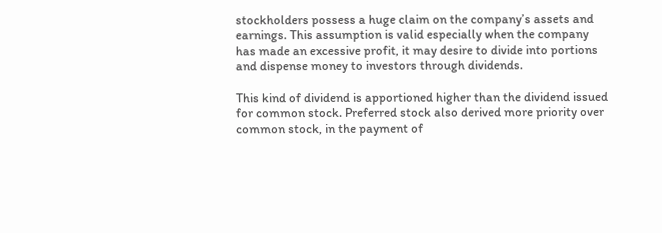stockholders possess a huge claim on the company’s assets and earnings. This assumption is valid especially when the company has made an excessive profit, it may desire to divide into portions and dispense money to investors through dividends.

This kind of dividend is apportioned higher than the dividend issued for common stock. Preferred stock also derived more priority over common stock, in the payment of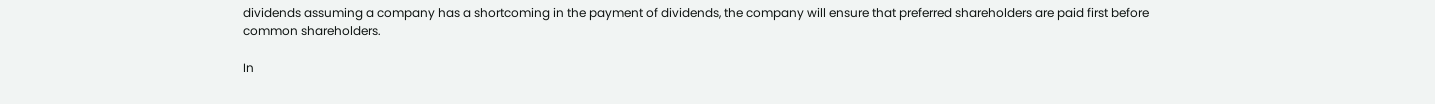dividends assuming a company has a shortcoming in the payment of dividends, the company will ensure that preferred shareholders are paid first before common shareholders.

In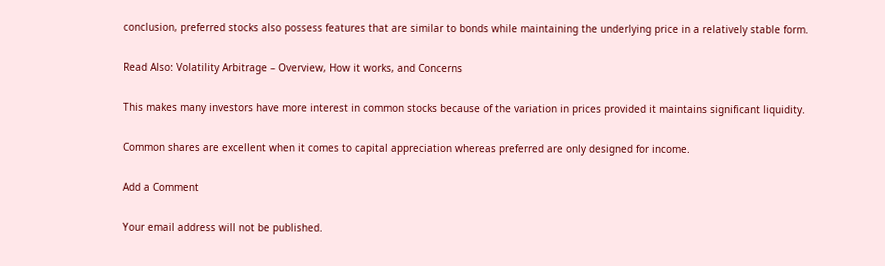conclusion, preferred stocks also possess features that are similar to bonds while maintaining the underlying price in a relatively stable form.

Read Also: Volatility Arbitrage – Overview, How it works, and Concerns

This makes many investors have more interest in common stocks because of the variation in prices provided it maintains significant liquidity.

Common shares are excellent when it comes to capital appreciation whereas preferred are only designed for income.

Add a Comment

Your email address will not be published.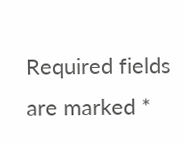Required fields are marked *